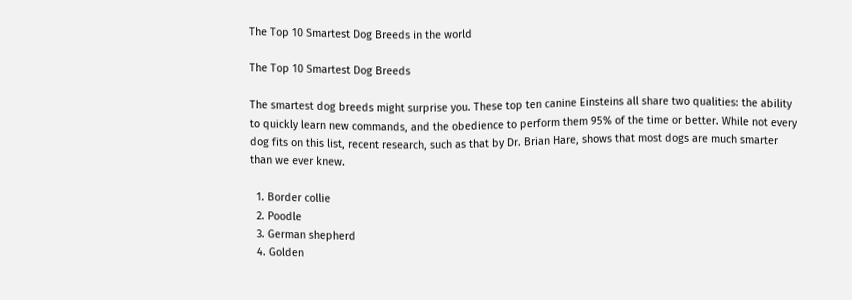The Top 10 Smartest Dog Breeds in the world

The Top 10 Smartest Dog Breeds

The smartest dog breeds might surprise you. These top ten canine Einsteins all share two qualities: the ability to quickly learn new commands, and the obedience to perform them 95% of the time or better. While not every dog fits on this list, recent research, such as that by Dr. Brian Hare, shows that most dogs are much smarter than we ever knew.

  1. Border collie
  2. Poodle
  3. German shepherd
  4. Golden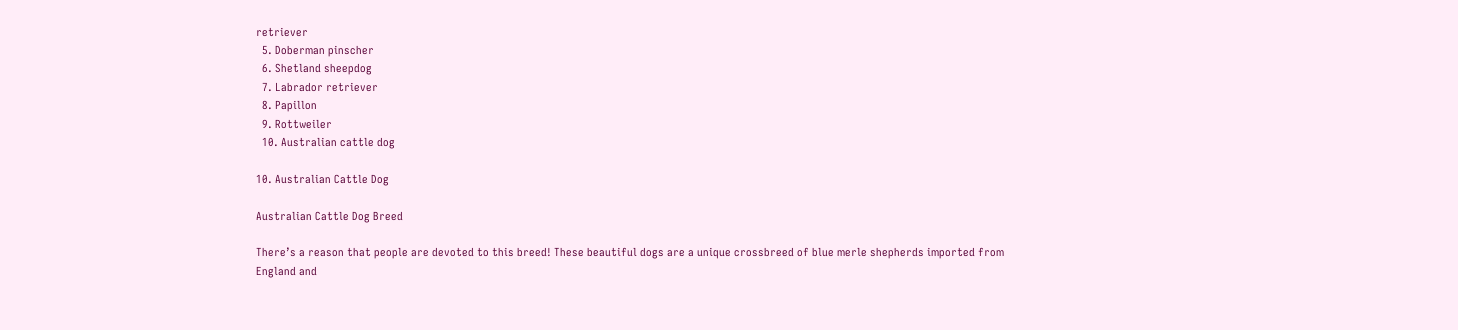retriever
  5. Doberman pinscher
  6. Shetland sheepdog
  7. Labrador retriever
  8. Papillon
  9. Rottweiler
  10. Australian cattle dog

10. Australian Cattle Dog

Australian Cattle Dog Breed

There’s a reason that people are devoted to this breed! These beautiful dogs are a unique crossbreed of blue merle shepherds imported from England and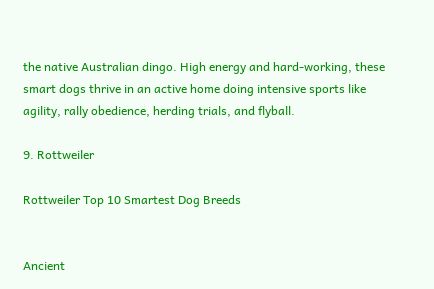the native Australian dingo. High energy and hard-working, these smart dogs thrive in an active home doing intensive sports like agility, rally obedience, herding trials, and flyball.

9. Rottweiler

Rottweiler Top 10 Smartest Dog Breeds


Ancient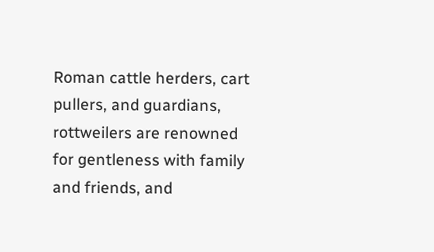Roman cattle herders, cart pullers, and guardians, rottweilers are renowned for gentleness with family and friends, and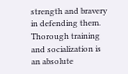strength and bravery in defending them. Thorough training and socialization is an absolute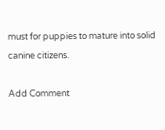must for puppies to mature into solid canine citizens.

Add Comment